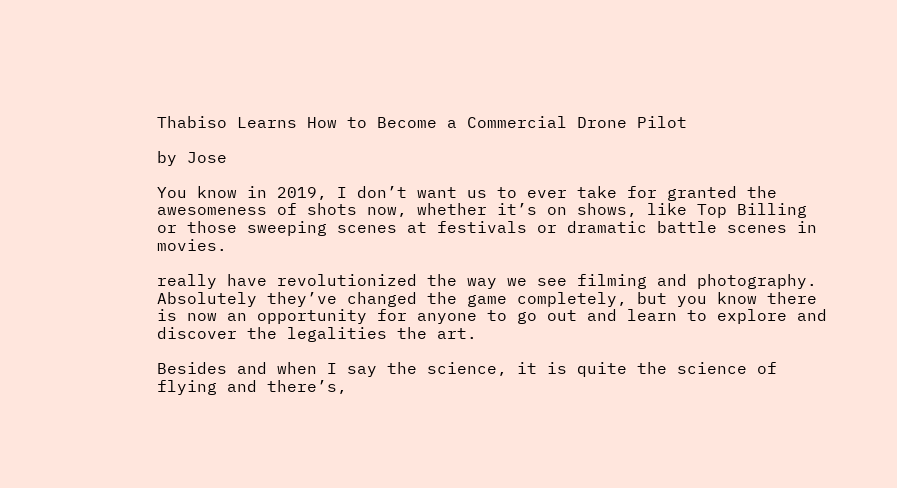Thabiso Learns How to Become a Commercial Drone Pilot

by Jose

You know in 2019, I don’t want us to ever take for granted the awesomeness of shots now, whether it’s on shows, like Top Billing or those sweeping scenes at festivals or dramatic battle scenes in movies.

really have revolutionized the way we see filming and photography. Absolutely they’ve changed the game completely, but you know there is now an opportunity for anyone to go out and learn to explore and discover the legalities the art.

Besides and when I say the science, it is quite the science of flying and there’s,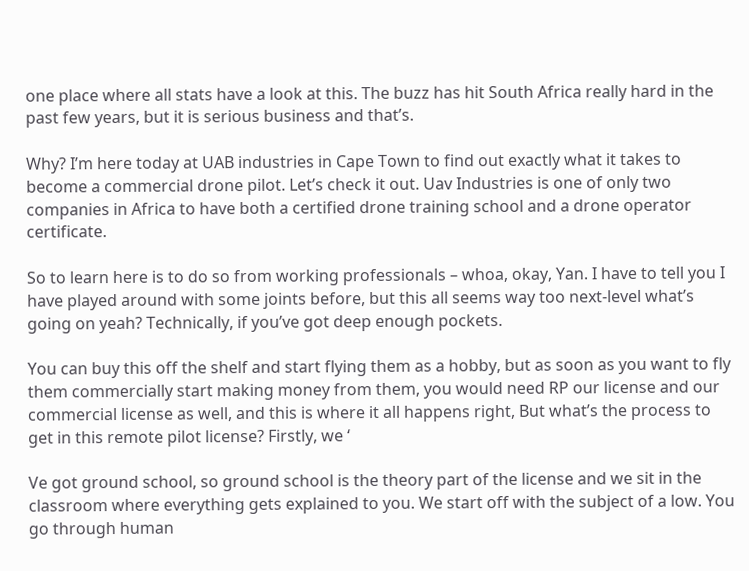one place where all stats have a look at this. The buzz has hit South Africa really hard in the past few years, but it is serious business and that’s.

Why? I’m here today at UAB industries in Cape Town to find out exactly what it takes to become a commercial drone pilot. Let’s check it out. Uav Industries is one of only two companies in Africa to have both a certified drone training school and a drone operator certificate.

So to learn here is to do so from working professionals – whoa, okay, Yan. I have to tell you I have played around with some joints before, but this all seems way too next-level what’s going on yeah? Technically, if you’ve got deep enough pockets.

You can buy this off the shelf and start flying them as a hobby, but as soon as you want to fly them commercially start making money from them, you would need RP our license and our commercial license as well, and this is where it all happens right, But what’s the process to get in this remote pilot license? Firstly, we ‘

Ve got ground school, so ground school is the theory part of the license and we sit in the classroom where everything gets explained to you. We start off with the subject of a low. You go through human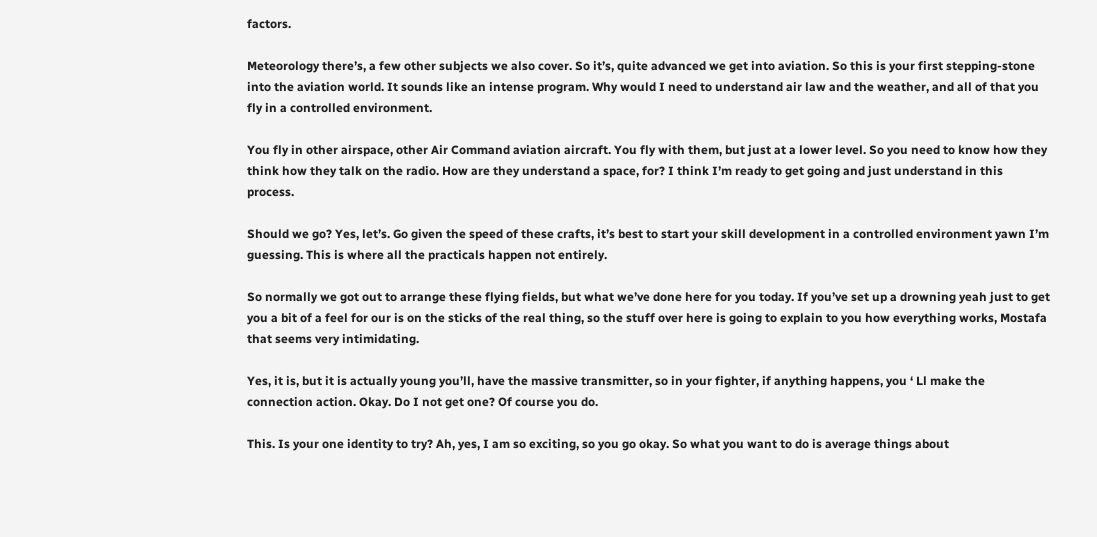factors.

Meteorology there’s, a few other subjects we also cover. So it’s, quite advanced we get into aviation. So this is your first stepping-stone into the aviation world. It sounds like an intense program. Why would I need to understand air law and the weather, and all of that you fly in a controlled environment.

You fly in other airspace, other Air Command aviation aircraft. You fly with them, but just at a lower level. So you need to know how they think how they talk on the radio. How are they understand a space, for? I think I’m ready to get going and just understand in this process.

Should we go? Yes, let’s. Go given the speed of these crafts, it’s best to start your skill development in a controlled environment yawn I’m guessing. This is where all the practicals happen not entirely.

So normally we got out to arrange these flying fields, but what we’ve done here for you today. If you’ve set up a drowning yeah just to get you a bit of a feel for our is on the sticks of the real thing, so the stuff over here is going to explain to you how everything works, Mostafa that seems very intimidating.

Yes, it is, but it is actually young you’ll, have the massive transmitter, so in your fighter, if anything happens, you ‘ Ll make the connection action. Okay. Do I not get one? Of course you do.

This. Is your one identity to try? Ah, yes, I am so exciting, so you go okay. So what you want to do is average things about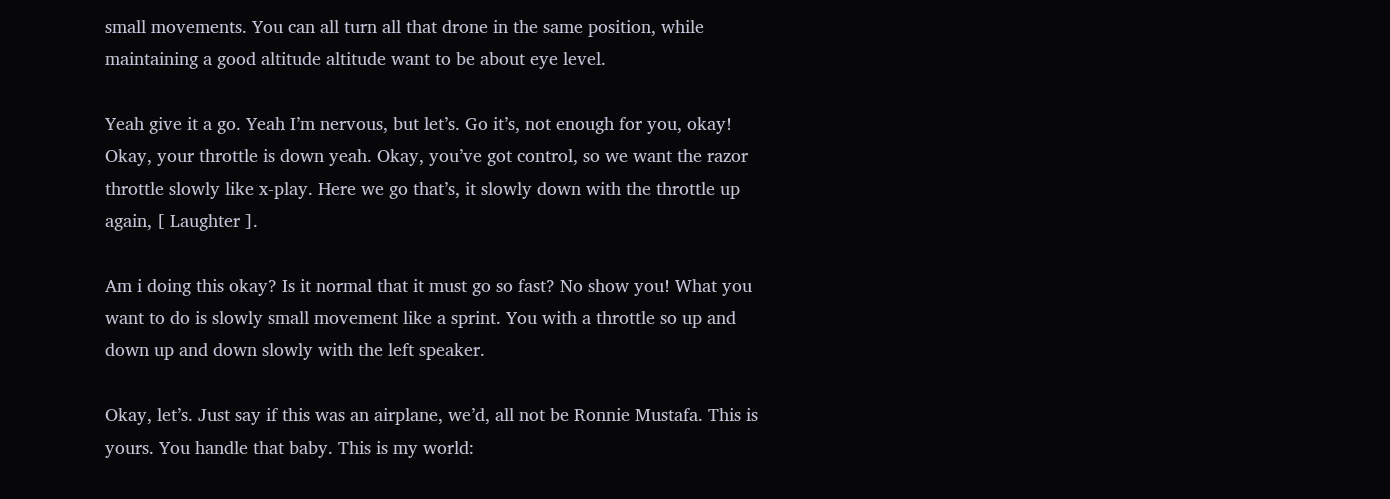small movements. You can all turn all that drone in the same position, while maintaining a good altitude altitude want to be about eye level.

Yeah give it a go. Yeah I’m nervous, but let’s. Go it’s, not enough for you, okay! Okay, your throttle is down yeah. Okay, you’ve got control, so we want the razor throttle slowly like x-play. Here we go that’s, it slowly down with the throttle up again, [ Laughter ].

Am i doing this okay? Is it normal that it must go so fast? No show you! What you want to do is slowly small movement like a sprint. You with a throttle so up and down up and down slowly with the left speaker.

Okay, let’s. Just say if this was an airplane, we’d, all not be Ronnie Mustafa. This is yours. You handle that baby. This is my world: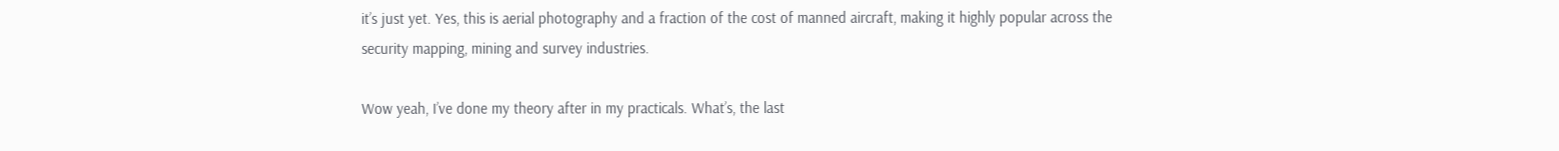it’s just yet. Yes, this is aerial photography and a fraction of the cost of manned aircraft, making it highly popular across the security mapping, mining and survey industries.

Wow yeah, I’ve done my theory after in my practicals. What’s, the last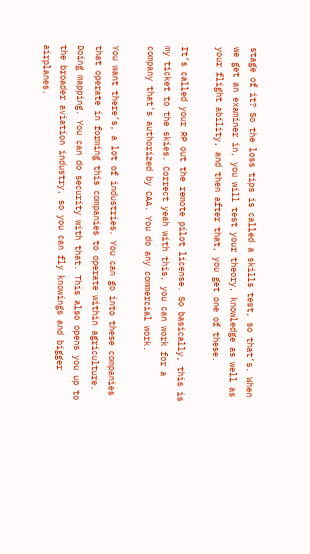stage of it? So the loss tips is called a skills test, so that’s. When we get an examiner in, you will test your theory, knowledge as well as your flight ability, and then after that, you get one of these.

It’s called your RP out the remote pilot license. So basically, this is my ticket to the skies. Correct yeah with this, you can work for a company that’s authorized by CAA. You do any commercial work.

You want there’s, a lot of industries. You can go into these companies that operate in forming this companies to operate within agriculture. Doing mapping. You can do security with that. This also opens you up to the broader aviation industry, so you can fly knowings and bigger airplanes.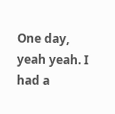One day, yeah yeah. I had a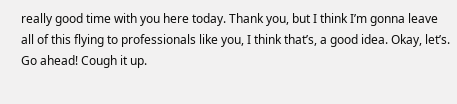really good time with you here today. Thank you, but I think I’m gonna leave all of this flying to professionals like you, I think that’s, a good idea. Okay, let’s. Go ahead! Cough it up.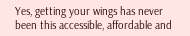Yes, getting your wings has never been this accessible, affordable and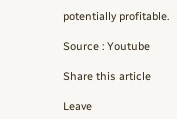potentially profitable.

Source : Youtube

Share this article

Leave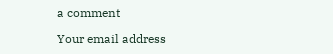a comment

Your email address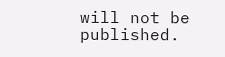will not be published.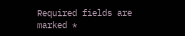Required fields are marked *